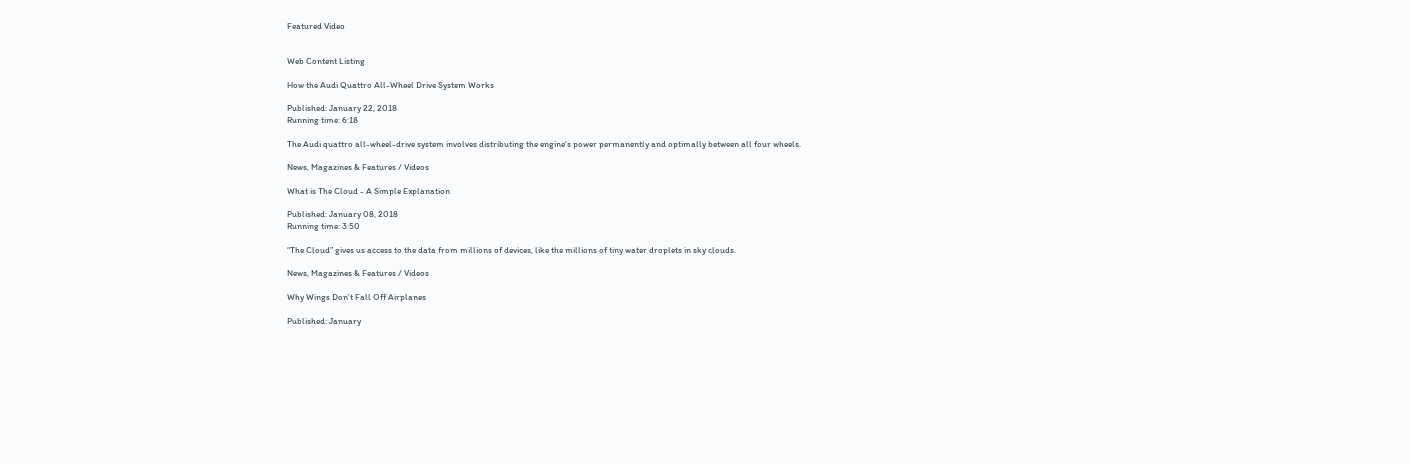Featured Video


Web Content Listing

How the Audi Quattro All-Wheel Drive System Works

Published: January 22, 2018
Running time: 6:18

The Audi quattro all-wheel-drive system involves distributing the engine's power permanently and optimally between all four wheels.

News, Magazines & Features / Videos

What is The Cloud - A Simple Explanation

Published: January 08, 2018
Running time: 3:50

“The Cloud” gives us access to the data from millions of devices, like the millions of tiny water droplets in sky clouds.

News, Magazines & Features / Videos

Why Wings Don’t Fall Off Airplanes

Published: January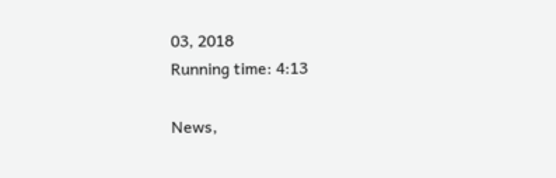03, 2018
Running time: 4:13

News,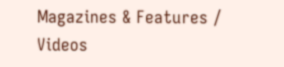Magazines & Features / Videos